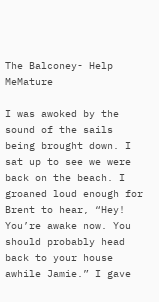The Balconey- Help MeMature

I was awoked by the sound of the sails being brought down. I sat up to see we were back on the beach. I groaned loud enough for Brent to hear, “Hey! You’re awake now. You should probably head back to your house awhile Jamie.” I gave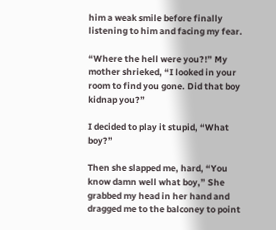him a weak smile before finally listening to him and facing my fear.

“Where the hell were you?!” My mother shrieked, “I looked in your room to find you gone. Did that boy kidnap you?”

I decided to play it stupid, “What boy?”

Then she slapped me, hard, “You know damn well what boy,” She grabbed my head in her hand and dragged me to the balconey to point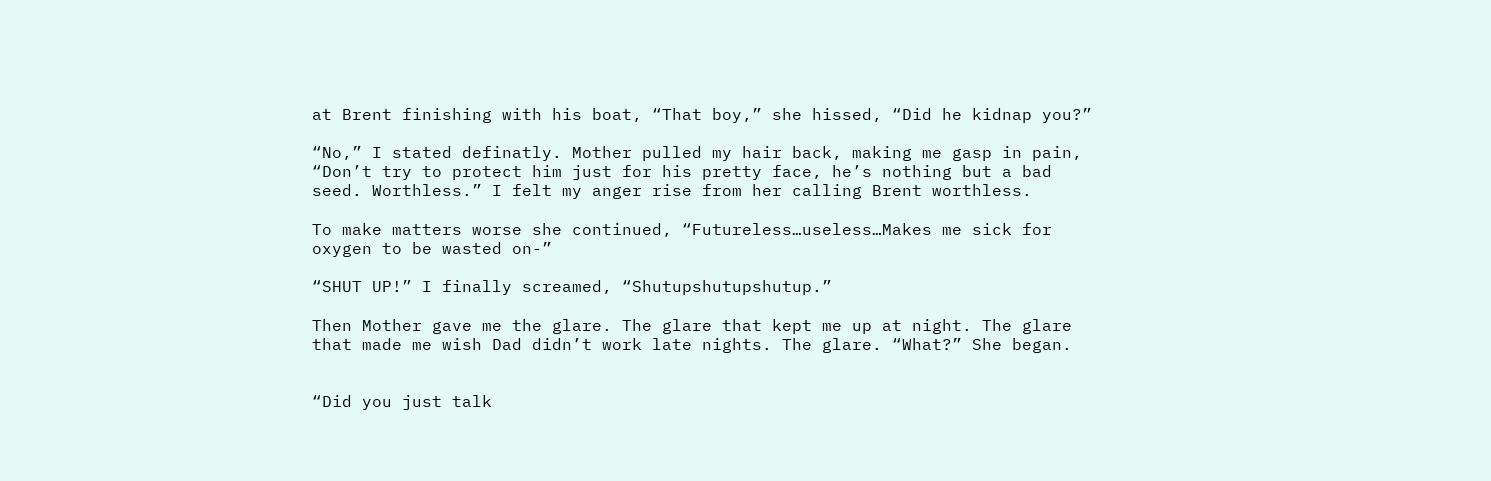at Brent finishing with his boat, “That boy,” she hissed, “Did he kidnap you?”

“No,” I stated definatly. Mother pulled my hair back, making me gasp in pain, “Don’t try to protect him just for his pretty face, he’s nothing but a bad seed. Worthless.” I felt my anger rise from her calling Brent worthless.

To make matters worse she continued, “Futureless…useless…Makes me sick for oxygen to be wasted on-”

“SHUT UP!” I finally screamed, “Shutupshutupshutup.”

Then Mother gave me the glare. The glare that kept me up at night. The glare that made me wish Dad didn’t work late nights. The glare. “What?” She began.


“Did you just talk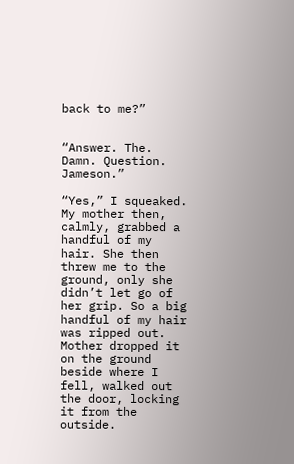back to me?”


“Answer. The. Damn. Question. Jameson.”

“Yes,” I squeaked. My mother then, calmly, grabbed a handful of my hair. She then threw me to the ground, only she didn’t let go of her grip. So a big handful of my hair was ripped out. Mother dropped it on the ground beside where I fell, walked out the door, locking it from the outside.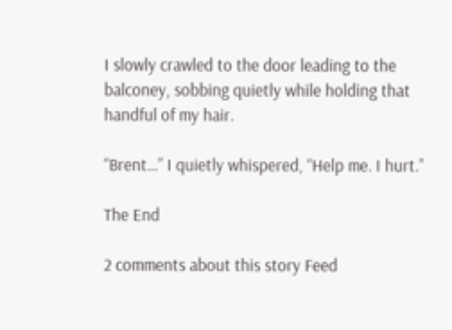I slowly crawled to the door leading to the balconey, sobbing quietly while holding that handful of my hair.

“Brent…” I quietly whispered, “Help me. I hurt.”

The End

2 comments about this story Feed